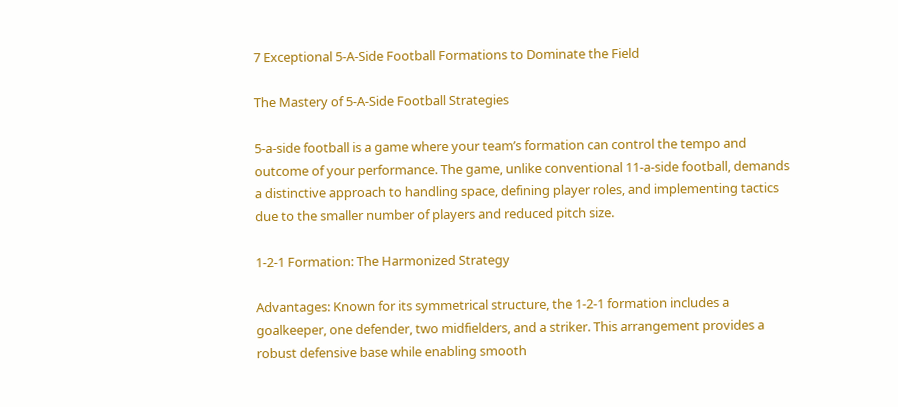7 Exceptional 5-A-Side Football Formations to Dominate the Field

The Mastery of 5-A-Side Football Strategies

5-a-side football is a game where your team’s formation can control the tempo and outcome of your performance. The game, unlike conventional 11-a-side football, demands a distinctive approach to handling space, defining player roles, and implementing tactics due to the smaller number of players and reduced pitch size.

1-2-1 Formation: The Harmonized Strategy

Advantages: Known for its symmetrical structure, the 1-2-1 formation includes a goalkeeper, one defender, two midfielders, and a striker. This arrangement provides a robust defensive base while enabling smooth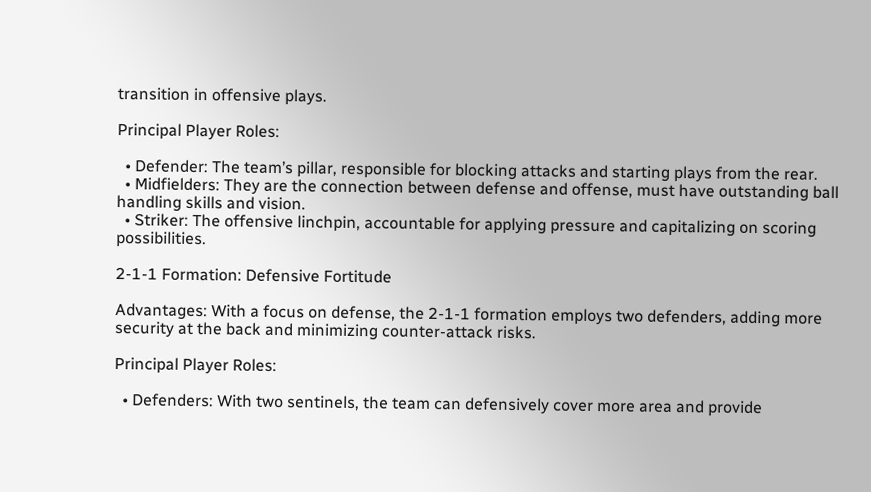transition in offensive plays.

Principal Player Roles:

  • Defender: The team’s pillar, responsible for blocking attacks and starting plays from the rear.
  • Midfielders: They are the connection between defense and offense, must have outstanding ball handling skills and vision.
  • Striker: The offensive linchpin, accountable for applying pressure and capitalizing on scoring possibilities.

2-1-1 Formation: Defensive Fortitude

Advantages: With a focus on defense, the 2-1-1 formation employs two defenders, adding more security at the back and minimizing counter-attack risks.

Principal Player Roles:

  • Defenders: With two sentinels, the team can defensively cover more area and provide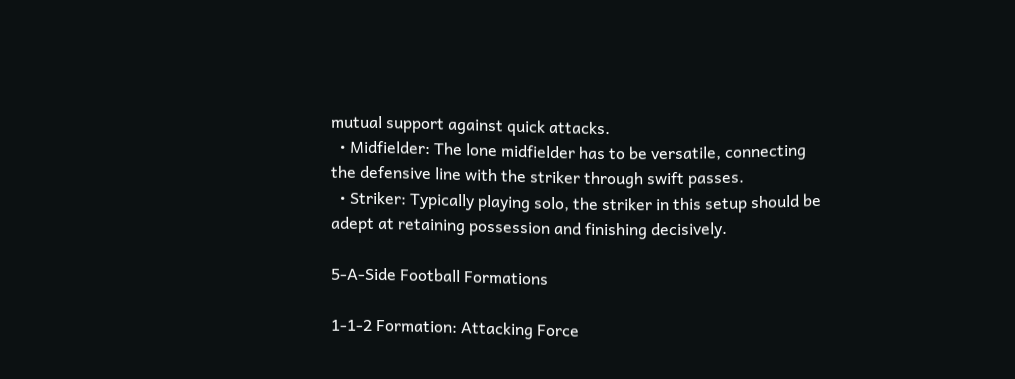mutual support against quick attacks.
  • Midfielder: The lone midfielder has to be versatile, connecting the defensive line with the striker through swift passes.
  • Striker: Typically playing solo, the striker in this setup should be adept at retaining possession and finishing decisively.

5-A-Side Football Formations

1-1-2 Formation: Attacking Force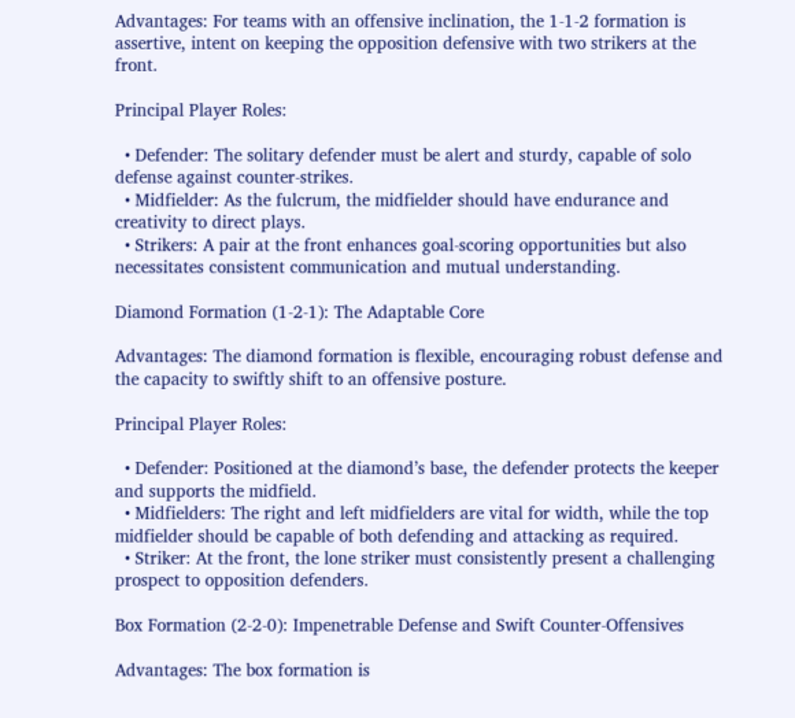Advantages: For teams with an offensive inclination, the 1-1-2 formation is assertive, intent on keeping the opposition defensive with two strikers at the front.

Principal Player Roles:

  • Defender: The solitary defender must be alert and sturdy, capable of solo defense against counter-strikes.
  • Midfielder: As the fulcrum, the midfielder should have endurance and creativity to direct plays.
  • Strikers: A pair at the front enhances goal-scoring opportunities but also necessitates consistent communication and mutual understanding.

Diamond Formation (1-2-1): The Adaptable Core

Advantages: The diamond formation is flexible, encouraging robust defense and the capacity to swiftly shift to an offensive posture.

Principal Player Roles:

  • Defender: Positioned at the diamond’s base, the defender protects the keeper and supports the midfield.
  • Midfielders: The right and left midfielders are vital for width, while the top midfielder should be capable of both defending and attacking as required.
  • Striker: At the front, the lone striker must consistently present a challenging prospect to opposition defenders.

Box Formation (2-2-0): Impenetrable Defense and Swift Counter-Offensives

Advantages: The box formation is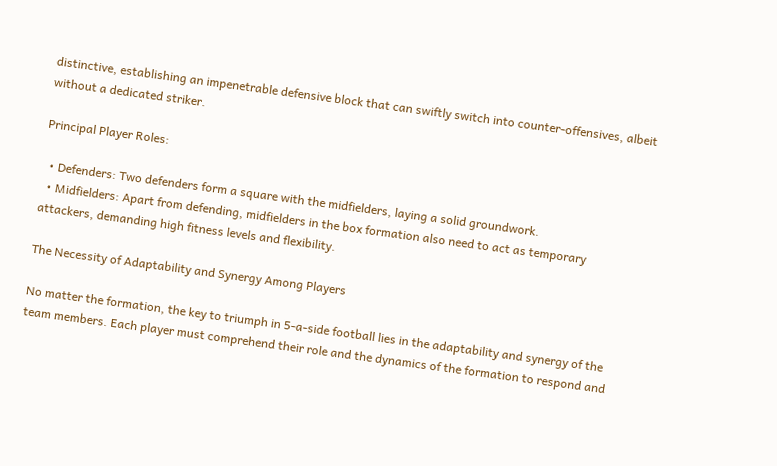distinctive, establishing an impenetrable defensive block that can swiftly switch into counter-offensives, albeit without a dedicated striker.

Principal Player Roles:

  • Defenders: Two defenders form a square with the midfielders, laying a solid groundwork.
  • Midfielders: Apart from defending, midfielders in the box formation also need to act as temporary attackers, demanding high fitness levels and flexibility.

The Necessity of Adaptability and Synergy Among Players

No matter the formation, the key to triumph in 5-a-side football lies in the adaptability and synergy of the team members. Each player must comprehend their role and the dynamics of the formation to respond and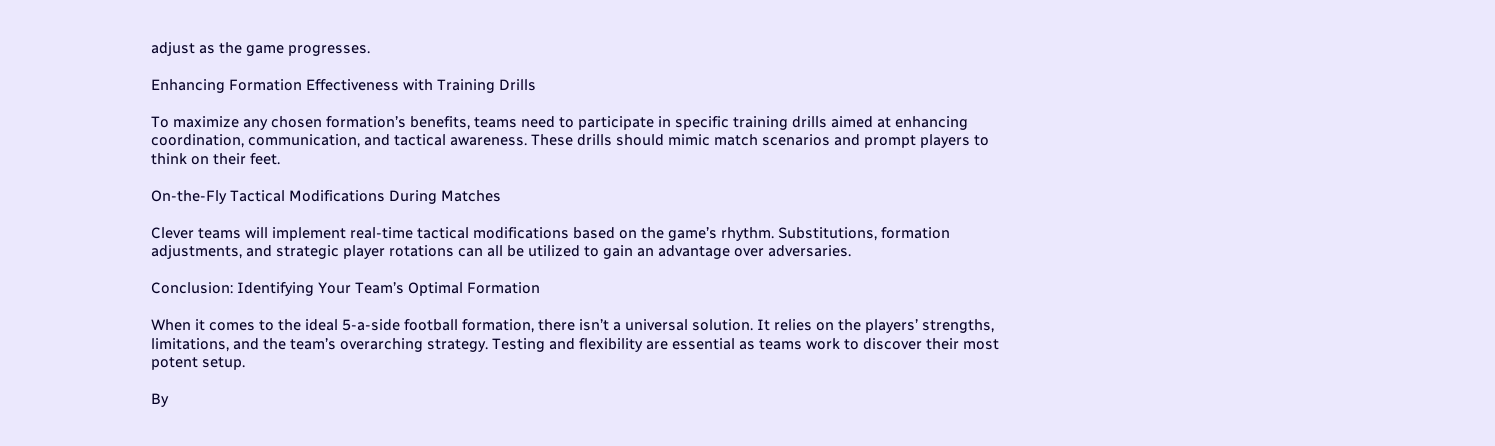adjust as the game progresses.

Enhancing Formation Effectiveness with Training Drills

To maximize any chosen formation’s benefits, teams need to participate in specific training drills aimed at enhancing coordination, communication, and tactical awareness. These drills should mimic match scenarios and prompt players to think on their feet.

On-the-Fly Tactical Modifications During Matches

Clever teams will implement real-time tactical modifications based on the game’s rhythm. Substitutions, formation adjustments, and strategic player rotations can all be utilized to gain an advantage over adversaries.

Conclusion: Identifying Your Team’s Optimal Formation

When it comes to the ideal 5-a-side football formation, there isn’t a universal solution. It relies on the players’ strengths, limitations, and the team’s overarching strategy. Testing and flexibility are essential as teams work to discover their most potent setup.

By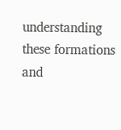understanding these formations and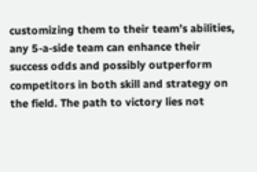customizing them to their team’s abilities, any 5-a-side team can enhance their success odds and possibly outperform competitors in both skill and strategy on the field. The path to victory lies not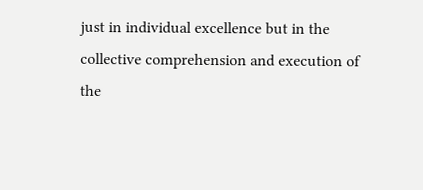just in individual excellence but in the collective comprehension and execution of the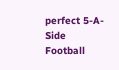perfect 5-A-Side Football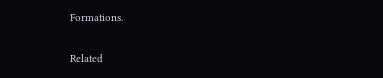Formations.

Related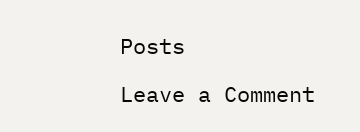Posts

Leave a Comment